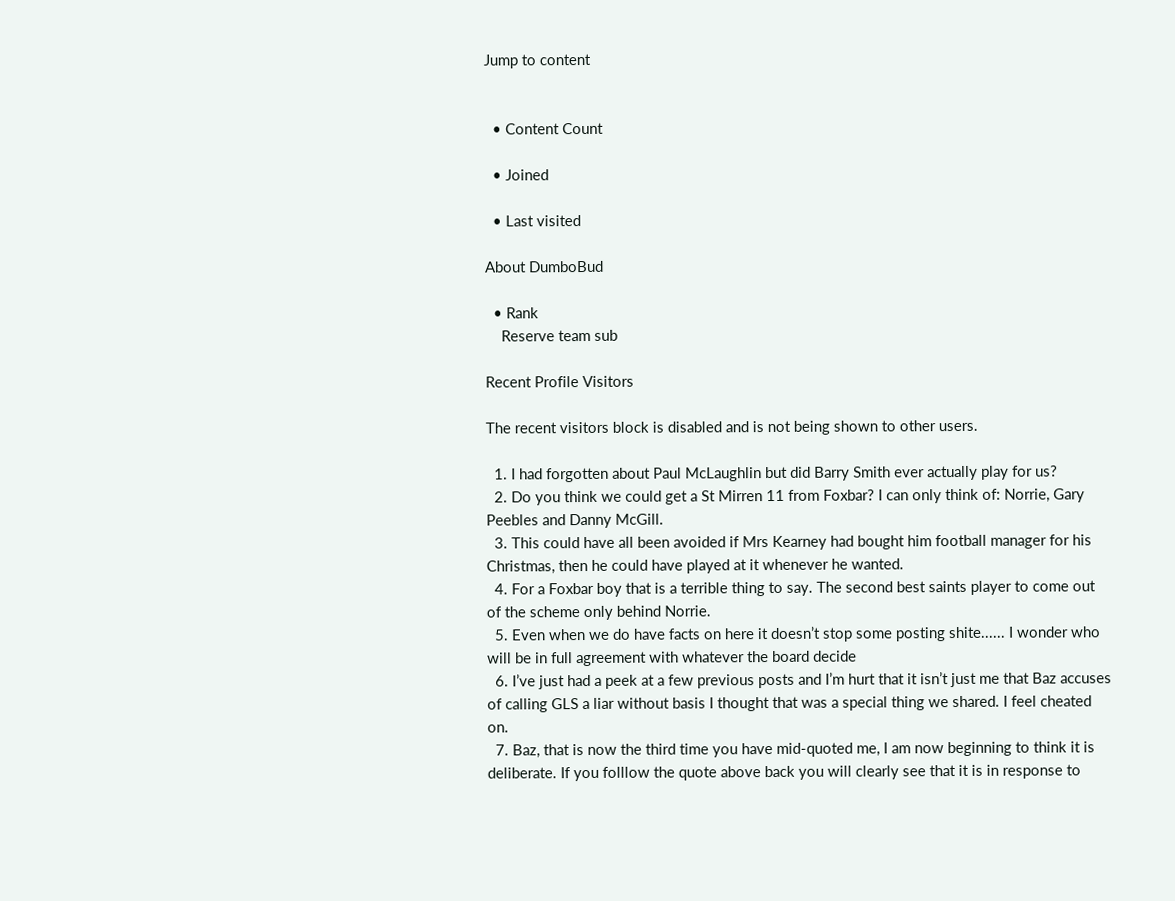Jump to content


  • Content Count

  • Joined

  • Last visited

About DumboBud

  • Rank
    Reserve team sub

Recent Profile Visitors

The recent visitors block is disabled and is not being shown to other users.

  1. I had forgotten about Paul McLaughlin but did Barry Smith ever actually play for us?
  2. Do you think we could get a St Mirren 11 from Foxbar? I can only think of: Norrie, Gary Peebles and Danny McGill.
  3. This could have all been avoided if Mrs Kearney had bought him football manager for his Christmas, then he could have played at it whenever he wanted.
  4. For a Foxbar boy that is a terrible thing to say. The second best saints player to come out of the scheme only behind Norrie.
  5. Even when we do have facts on here it doesn’t stop some posting shite...... I wonder who will be in full agreement with whatever the board decide
  6. I’ve just had a peek at a few previous posts and I’m hurt that it isn’t just me that Baz accuses of calling GLS a liar without basis I thought that was a special thing we shared. I feel cheated on.
  7. Baz, that is now the third time you have mid-quoted me, I am now beginning to think it is deliberate. If you folllow the quote above back you will clearly see that it is in response to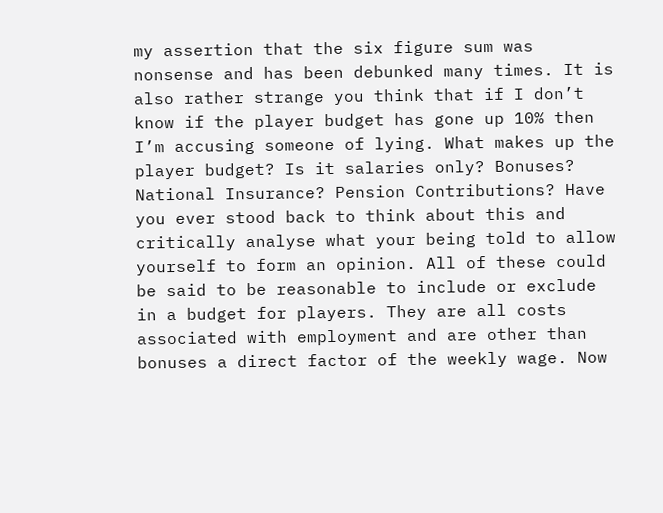my assertion that the six figure sum was nonsense and has been debunked many times. It is also rather strange you think that if I don’t know if the player budget has gone up 10% then I’m accusing someone of lying. What makes up the player budget? Is it salaries only? Bonuses? National Insurance? Pension Contributions? Have you ever stood back to think about this and critically analyse what your being told to allow yourself to form an opinion. All of these could be said to be reasonable to include or exclude in a budget for players. They are all costs associated with employment and are other than bonuses a direct factor of the weekly wage. Now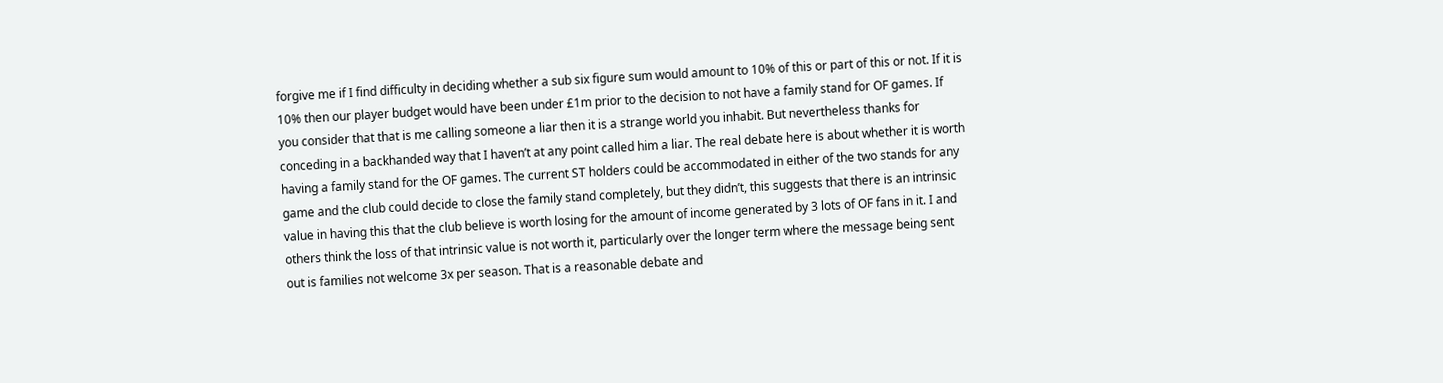forgive me if I find difficulty in deciding whether a sub six figure sum would amount to 10% of this or part of this or not. If it is 10% then our player budget would have been under £1m prior to the decision to not have a family stand for OF games. If you consider that that is me calling someone a liar then it is a strange world you inhabit. But nevertheless thanks for conceding in a backhanded way that I haven’t at any point called him a liar. The real debate here is about whether it is worth having a family stand for the OF games. The current ST holders could be accommodated in either of the two stands for any game and the club could decide to close the family stand completely, but they didn’t, this suggests that there is an intrinsic value in having this that the club believe is worth losing for the amount of income generated by 3 lots of OF fans in it. I and others think the loss of that intrinsic value is not worth it, particularly over the longer term where the message being sent out is families not welcome 3x per season. That is a reasonable debate and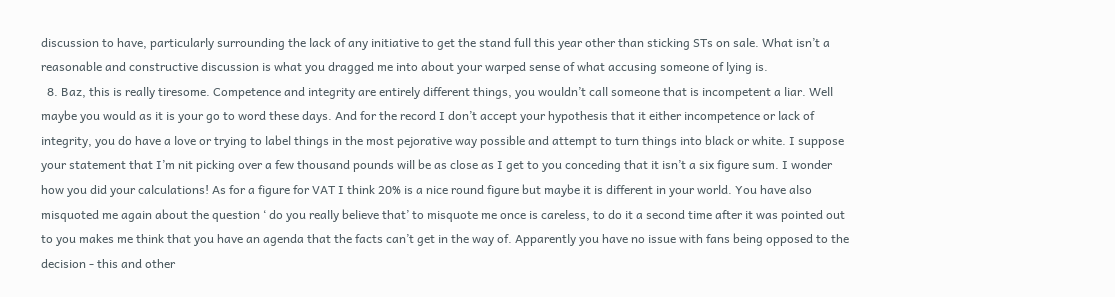discussion to have, particularly surrounding the lack of any initiative to get the stand full this year other than sticking STs on sale. What isn’t a reasonable and constructive discussion is what you dragged me into about your warped sense of what accusing someone of lying is.
  8. Baz, this is really tiresome. Competence and integrity are entirely different things, you wouldn’t call someone that is incompetent a liar. Well maybe you would as it is your go to word these days. And for the record I don’t accept your hypothesis that it either incompetence or lack of integrity, you do have a love or trying to label things in the most pejorative way possible and attempt to turn things into black or white. I suppose your statement that I’m nit picking over a few thousand pounds will be as close as I get to you conceding that it isn’t a six figure sum. I wonder how you did your calculations! As for a figure for VAT I think 20% is a nice round figure but maybe it is different in your world. You have also misquoted me again about the question ‘ do you really believe that’ to misquote me once is careless, to do it a second time after it was pointed out to you makes me think that you have an agenda that the facts can’t get in the way of. Apparently you have no issue with fans being opposed to the decision - this and other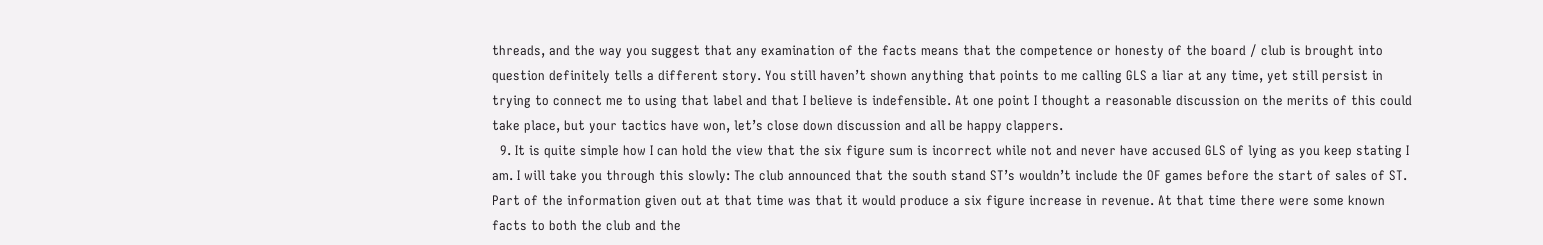threads, and the way you suggest that any examination of the facts means that the competence or honesty of the board / club is brought into question definitely tells a different story. You still haven’t shown anything that points to me calling GLS a liar at any time, yet still persist in trying to connect me to using that label and that I believe is indefensible. At one point I thought a reasonable discussion on the merits of this could take place, but your tactics have won, let’s close down discussion and all be happy clappers.
  9. It is quite simple how I can hold the view that the six figure sum is incorrect while not and never have accused GLS of lying as you keep stating I am. I will take you through this slowly: The club announced that the south stand ST’s wouldn’t include the OF games before the start of sales of ST. Part of the information given out at that time was that it would produce a six figure increase in revenue. At that time there were some known facts to both the club and the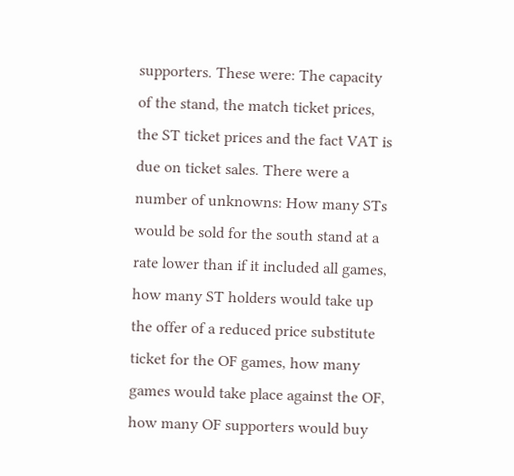supporters. These were: The capacity of the stand, the match ticket prices, the ST ticket prices and the fact VAT is due on ticket sales. There were a number of unknowns: How many STs would be sold for the south stand at a rate lower than if it included all games, how many ST holders would take up the offer of a reduced price substitute ticket for the OF games, how many games would take place against the OF, how many OF supporters would buy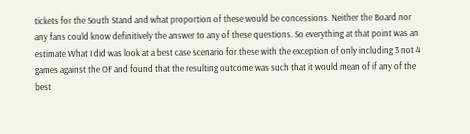tickets for the South Stand and what proportion of these would be concessions. Neither the Board nor any fans could know definitively the answer to any of these questions. So everything at that point was an estimate What I did was look at a best case scenario for these with the exception of only including 3 not 4 games against the OF and found that the resulting outcome was such that it would mean of if any of the best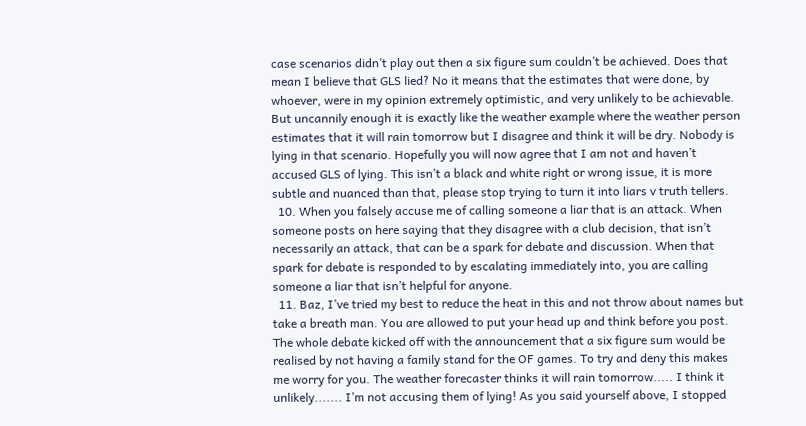case scenarios didn’t play out then a six figure sum couldn’t be achieved. Does that mean I believe that GLS lied? No it means that the estimates that were done, by whoever, were in my opinion extremely optimistic, and very unlikely to be achievable. But uncannily enough it is exactly like the weather example where the weather person estimates that it will rain tomorrow but I disagree and think it will be dry. Nobody is lying in that scenario. Hopefully you will now agree that I am not and haven’t accused GLS of lying. This isn’t a black and white right or wrong issue, it is more subtle and nuanced than that, please stop trying to turn it into liars v truth tellers.
  10. When you falsely accuse me of calling someone a liar that is an attack. When someone posts on here saying that they disagree with a club decision, that isn’t necessarily an attack, that can be a spark for debate and discussion. When that spark for debate is responded to by escalating immediately into, you are calling someone a liar that isn’t helpful for anyone.
  11. Baz, I’ve tried my best to reduce the heat in this and not throw about names but take a breath man. You are allowed to put your head up and think before you post. The whole debate kicked off with the announcement that a six figure sum would be realised by not having a family stand for the OF games. To try and deny this makes me worry for you. The weather forecaster thinks it will rain tomorrow..... I think it unlikely....... I’m not accusing them of lying! As you said yourself above, I stopped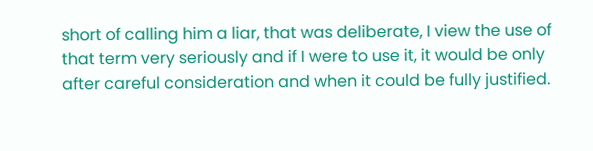short of calling him a liar, that was deliberate, I view the use of that term very seriously and if I were to use it, it would be only after careful consideration and when it could be fully justified.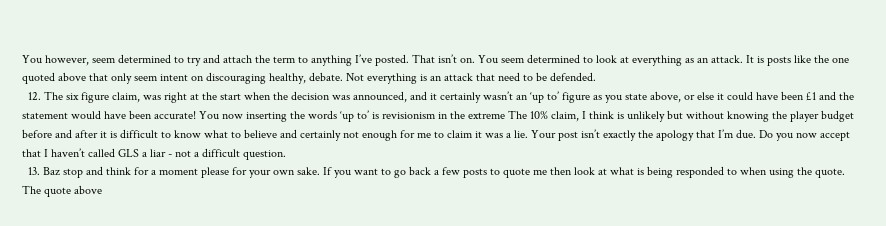You however, seem determined to try and attach the term to anything I’ve posted. That isn’t on. You seem determined to look at everything as an attack. It is posts like the one quoted above that only seem intent on discouraging healthy, debate. Not everything is an attack that need to be defended.
  12. The six figure claim, was right at the start when the decision was announced, and it certainly wasn’t an ‘up to’ figure as you state above, or else it could have been £1 and the statement would have been accurate! You now inserting the words ‘up to’ is revisionism in the extreme The 10% claim, I think is unlikely but without knowing the player budget before and after it is difficult to know what to believe and certainly not enough for me to claim it was a lie. Your post isn’t exactly the apology that I’m due. Do you now accept that I haven’t called GLS a liar - not a difficult question.
  13. Baz stop and think for a moment please for your own sake. If you want to go back a few posts to quote me then look at what is being responded to when using the quote. The quote above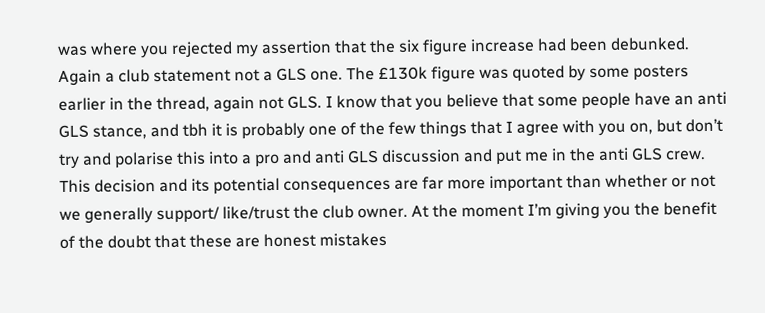was where you rejected my assertion that the six figure increase had been debunked. Again a club statement not a GLS one. The £130k figure was quoted by some posters earlier in the thread, again not GLS. I know that you believe that some people have an anti GLS stance, and tbh it is probably one of the few things that I agree with you on, but don’t try and polarise this into a pro and anti GLS discussion and put me in the anti GLS crew. This decision and its potential consequences are far more important than whether or not we generally support/ like/trust the club owner. At the moment I’m giving you the benefit of the doubt that these are honest mistakes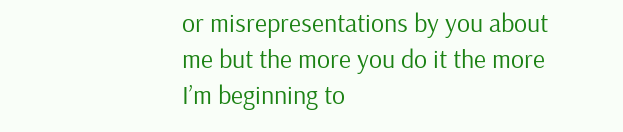or misrepresentations by you about me but the more you do it the more I’m beginning to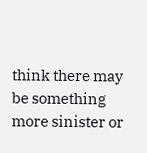think there may be something more sinister or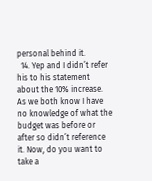personal behind it.
  14. Yep and I didn’t refer his to his statement about the 10% increase. As we both know I have no knowledge of what the budget was before or after so didn’t reference it. Now, do you want to take a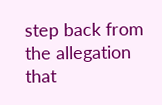step back from the allegation that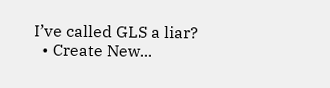I’ve called GLS a liar?
  • Create New...